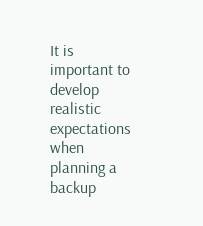It is important to develop realistic expectations when planning a backup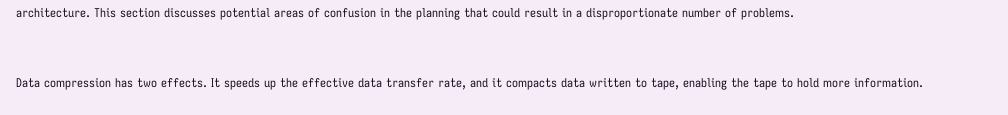architecture. This section discusses potential areas of confusion in the planning that could result in a disproportionate number of problems.


Data compression has two effects. It speeds up the effective data transfer rate, and it compacts data written to tape, enabling the tape to hold more information.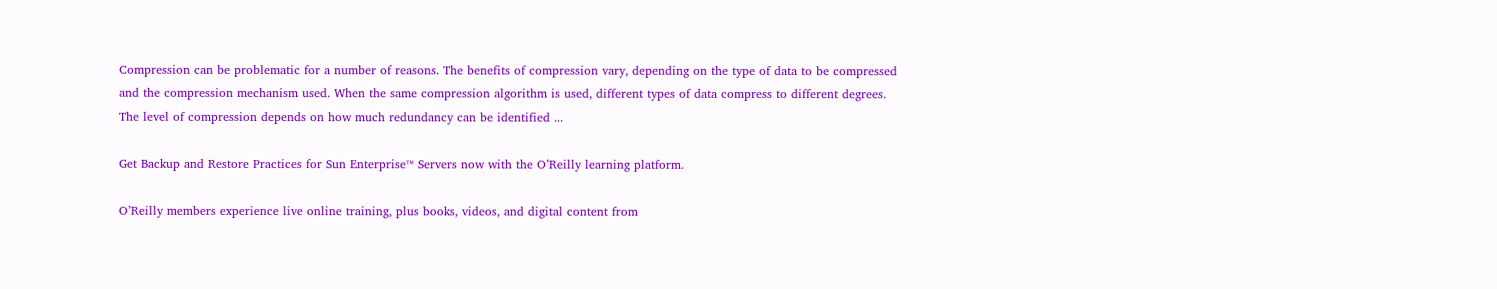Compression can be problematic for a number of reasons. The benefits of compression vary, depending on the type of data to be compressed and the compression mechanism used. When the same compression algorithm is used, different types of data compress to different degrees. The level of compression depends on how much redundancy can be identified ...

Get Backup and Restore Practices for Sun Enterprise™ Servers now with the O’Reilly learning platform.

O’Reilly members experience live online training, plus books, videos, and digital content from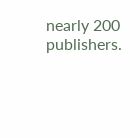nearly 200 publishers.